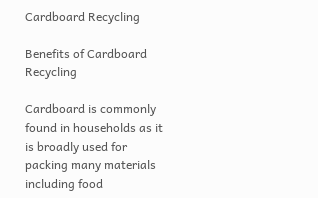Cardboard Recycling

Benefits of Cardboard Recycling

Cardboard is commonly found in households as it is broadly used for packing many materials including food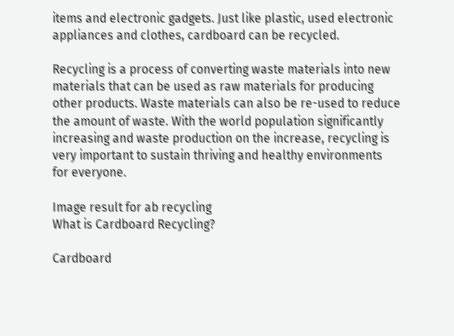items and electronic gadgets. Just like plastic, used electronic appliances and clothes, cardboard can be recycled.

Recycling is a process of converting waste materials into new materials that can be used as raw materials for producing other products. Waste materials can also be re-used to reduce the amount of waste. With the world population significantly increasing and waste production on the increase, recycling is very important to sustain thriving and healthy environments for everyone.

Image result for ab recycling
What is Cardboard Recycling?

Cardboard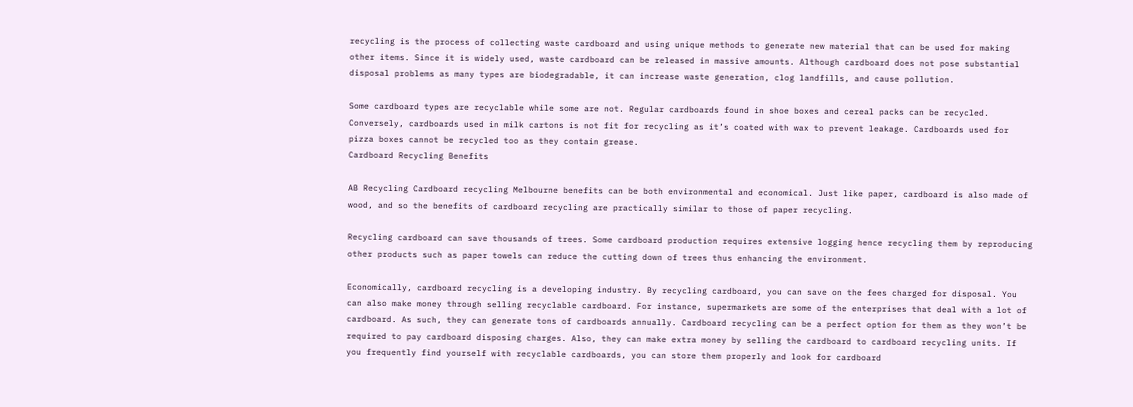recycling is the process of collecting waste cardboard and using unique methods to generate new material that can be used for making other items. Since it is widely used, waste cardboard can be released in massive amounts. Although cardboard does not pose substantial disposal problems as many types are biodegradable, it can increase waste generation, clog landfills, and cause pollution.

Some cardboard types are recyclable while some are not. Regular cardboards found in shoe boxes and cereal packs can be recycled. Conversely, cardboards used in milk cartons is not fit for recycling as it’s coated with wax to prevent leakage. Cardboards used for pizza boxes cannot be recycled too as they contain grease.
Cardboard Recycling Benefits

AB Recycling Cardboard recycling Melbourne benefits can be both environmental and economical. Just like paper, cardboard is also made of wood, and so the benefits of cardboard recycling are practically similar to those of paper recycling.

Recycling cardboard can save thousands of trees. Some cardboard production requires extensive logging hence recycling them by reproducing other products such as paper towels can reduce the cutting down of trees thus enhancing the environment.

Economically, cardboard recycling is a developing industry. By recycling cardboard, you can save on the fees charged for disposal. You can also make money through selling recyclable cardboard. For instance, supermarkets are some of the enterprises that deal with a lot of cardboard. As such, they can generate tons of cardboards annually. Cardboard recycling can be a perfect option for them as they won’t be required to pay cardboard disposing charges. Also, they can make extra money by selling the cardboard to cardboard recycling units. If you frequently find yourself with recyclable cardboards, you can store them properly and look for cardboard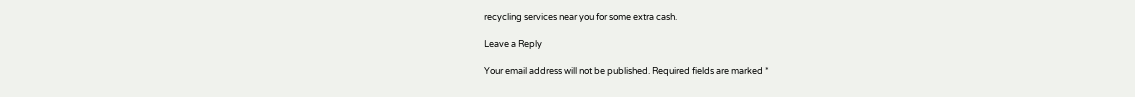recycling services near you for some extra cash.

Leave a Reply

Your email address will not be published. Required fields are marked *